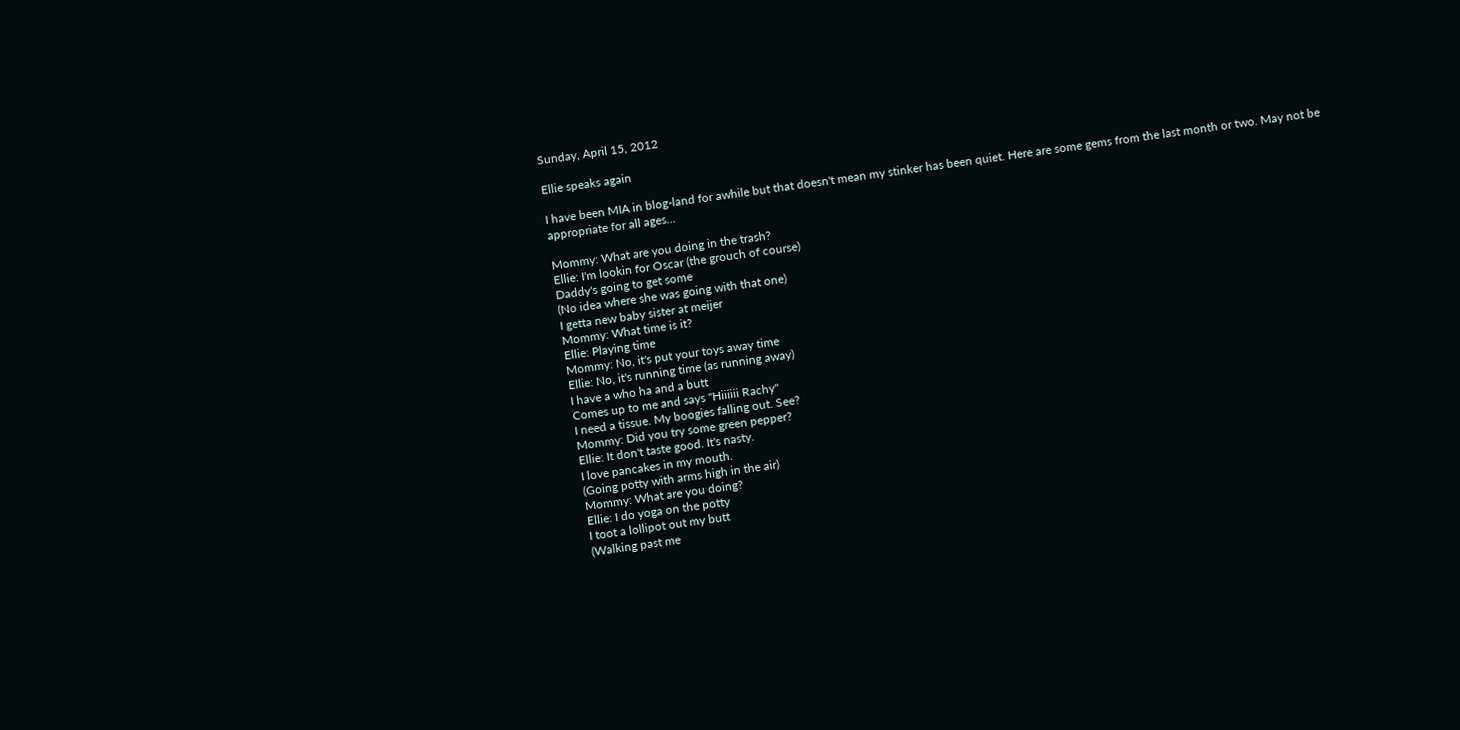Sunday, April 15, 2012

Ellie speaks again

I have been MIA in blog-land for awhile but that doesn't mean my stinker has been quiet. Here are some gems from the last month or two. May not be appropriate for all ages...

Mommy: What are you doing in the trash?
Ellie: I'm lookin for Oscar (the grouch of course)
Daddy's going to get some
(No idea where she was going with that one)
I getta new baby sister at meijer
Mommy: What time is it?
Ellie: Playing time
Mommy: No, it's put your toys away time
Ellie: No, it's running time (as running away)
I have a who ha and a butt
Comes up to me and says "Hiiiiii Rachy"
I need a tissue. My boogies falling out. See?
Mommy: Did you try some green pepper?
Ellie: It don't taste good. It's nasty.
I love pancakes in my mouth.
(Going potty with arms high in the air)
Mommy: What are you doing?
Ellie: I do yoga on the potty
I toot a lollipot out my butt
(Walking past me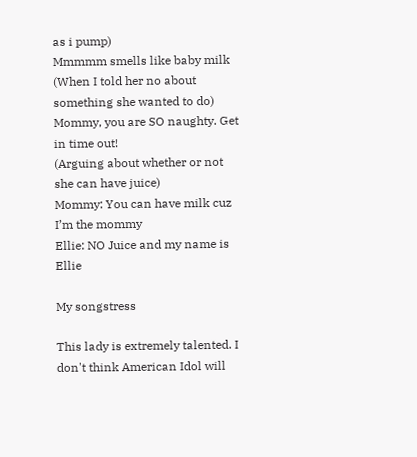as i pump)
Mmmmm smells like baby milk
(When I told her no about something she wanted to do)
Mommy, you are SO naughty. Get in time out!
(Arguing about whether or not she can have juice)
Mommy: You can have milk cuz I’m the mommy
Ellie: NO Juice and my name is Ellie

My songstress

This lady is extremely talented. I don't think American Idol will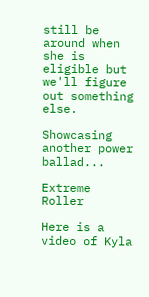still be around when she is eligible but we'll figure out something else.

Showcasing another power ballad...

Extreme Roller

Here is a video of Kyla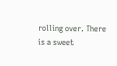rolling over. There is a sweet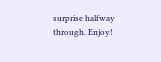surprise halfway through. Enjoy!